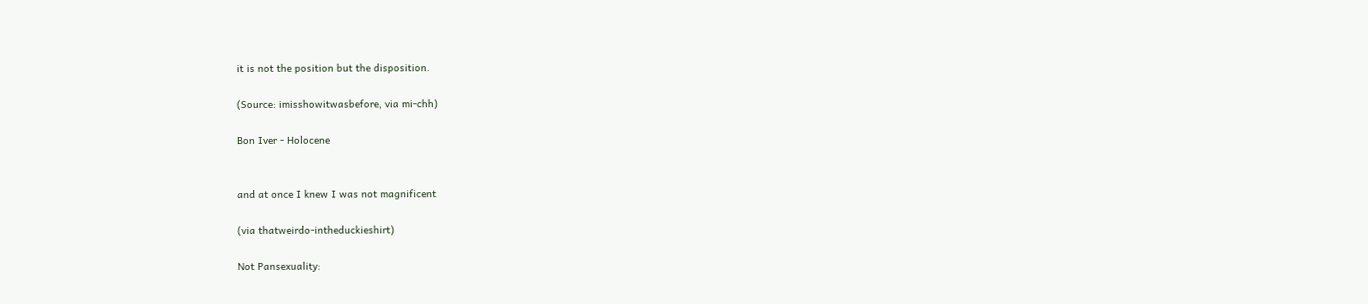it is not the position but the disposition.

(Source: imisshowitwasbefore, via mi-chh)

Bon Iver - Holocene


and at once I knew I was not magnificent

(via thatweirdo-intheduckieshirt)

Not Pansexuality: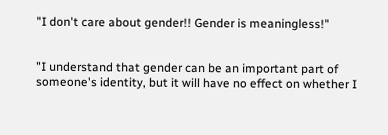"I don't care about gender!! Gender is meaningless!"


"I understand that gender can be an important part of someone's identity, but it will have no effect on whether I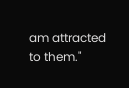am attracted to them."